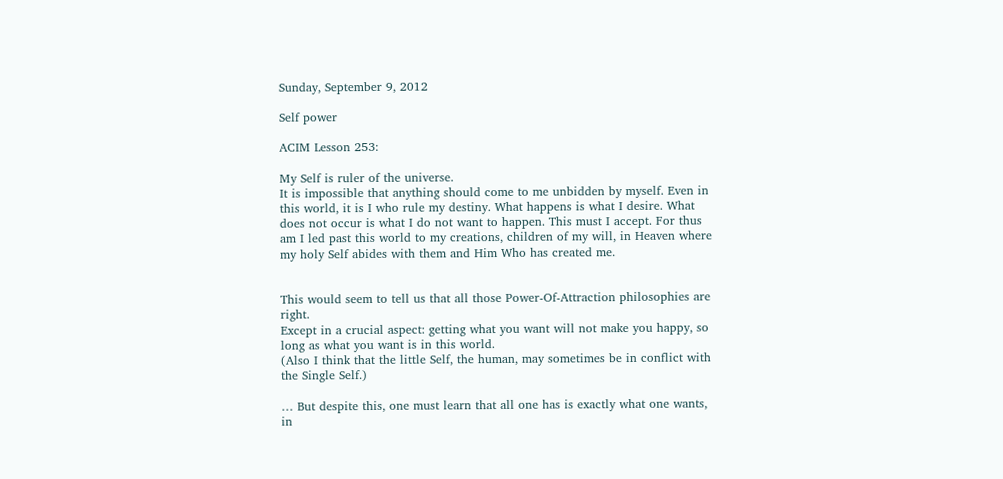Sunday, September 9, 2012

Self power

ACIM Lesson 253:

My Self is ruler of the universe.
It is impossible that anything should come to me unbidden by myself. Even in this world, it is I who rule my destiny. What happens is what I desire. What does not occur is what I do not want to happen. This must I accept. For thus am I led past this world to my creations, children of my will, in Heaven where my holy Self abides with them and Him Who has created me.


This would seem to tell us that all those Power-Of-Attraction philosophies are right.
Except in a crucial aspect: getting what you want will not make you happy, so long as what you want is in this world.
(Also I think that the little Self, the human, may sometimes be in conflict with the Single Self.)

… But despite this, one must learn that all one has is exactly what one wants, in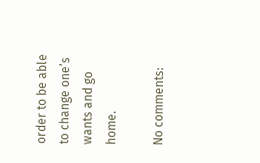order to be able to change one’s wants and go home.

No comments: